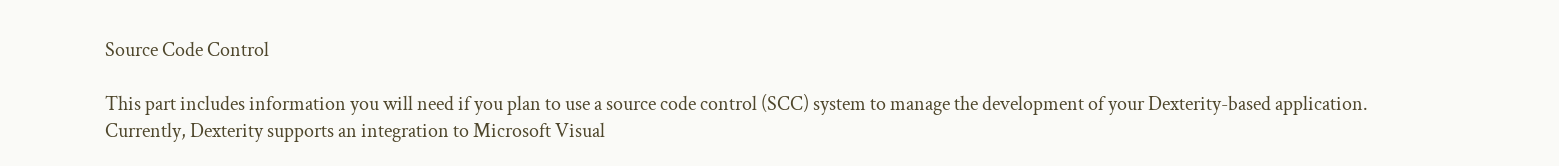Source Code Control

This part includes information you will need if you plan to use a source code control (SCC) system to manage the development of your Dexterity-based application. Currently, Dexterity supports an integration to Microsoft Visual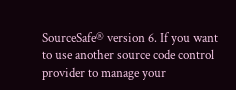SourceSafe® version 6. If you want to use another source code control provider to manage your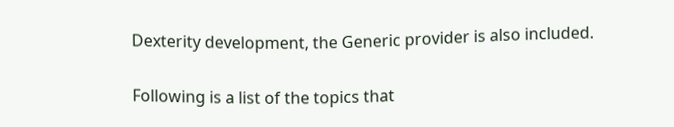Dexterity development, the Generic provider is also included.

Following is a list of the topics that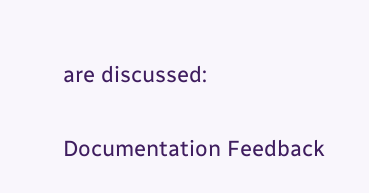are discussed:

Documentation Feedback